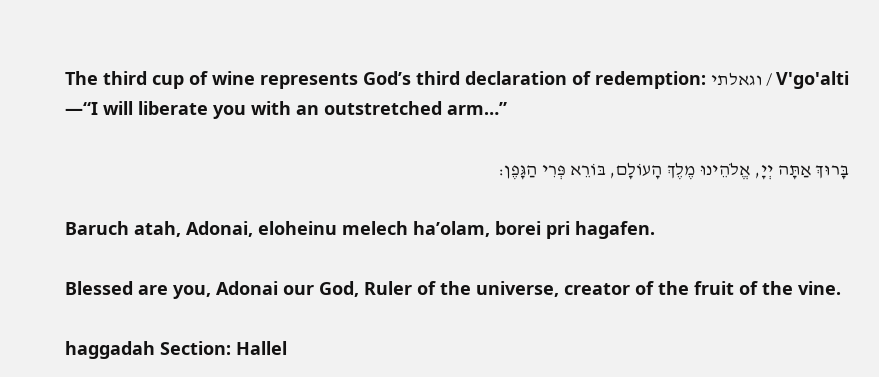The third cup of wine represents God’s third declaration of redemption: וגאלתי / V'go'alti —“I will liberate you with an outstretched arm…”

בָּרוּךְ אַתָּה יְיָ, אֱלֹהֵינוּ מֶלֶךְ הָעוֹלָם, בּוֹרֵא פְּרִי הַגָּפֶן:

Baruch atah, Adonai, eloheinu melech ha’olam, borei pri hagafen.

Blessed are you, Adonai our God, Ruler of the universe, creator of the fruit of the vine.

haggadah Section: Hallel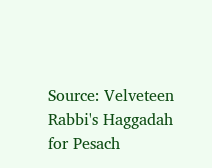Source: Velveteen Rabbi's Haggadah for Pesach